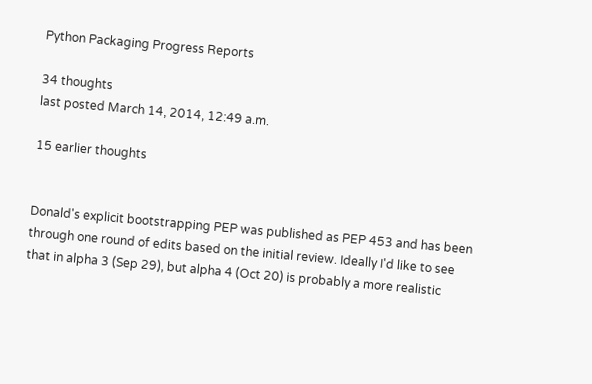Python Packaging Progress Reports

34 thoughts
last posted March 14, 2014, 12:49 a.m.

15 earlier thoughts


Donald's explicit bootstrapping PEP was published as PEP 453 and has been through one round of edits based on the initial review. Ideally I'd like to see that in alpha 3 (Sep 29), but alpha 4 (Oct 20) is probably a more realistic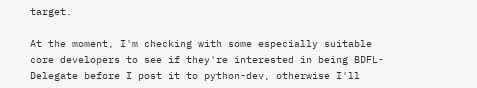target.

At the moment, I'm checking with some especially suitable core developers to see if they're interested in being BDFL-Delegate before I post it to python-dev, otherwise I'll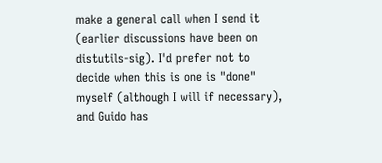make a general call when I send it (earlier discussions have been on distutils-sig). I'd prefer not to decide when this is one is "done" myself (although I will if necessary), and Guido has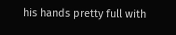his hands pretty full with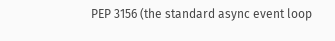PEP 3156 (the standard async event loop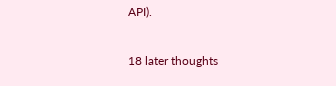API).

18 later thoughts